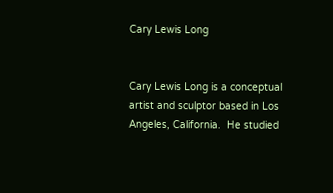Cary Lewis Long


Cary Lewis Long is a conceptual artist and sculptor based in Los Angeles, California.  He studied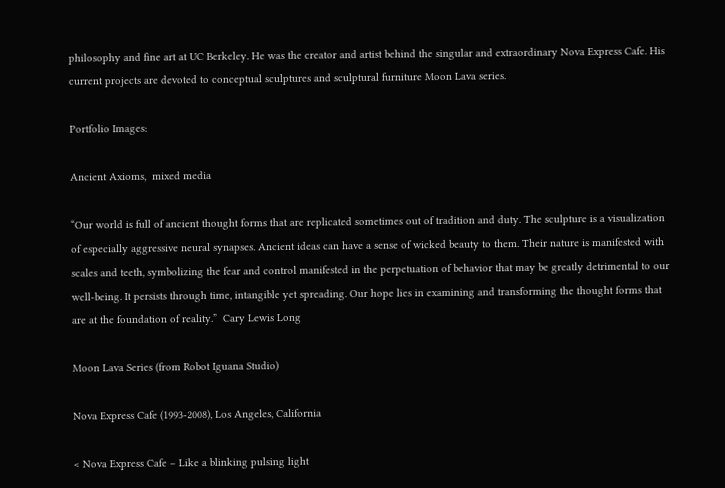philosophy and fine art at UC Berkeley. He was the creator and artist behind the singular and extraordinary Nova Express Cafe. His current projects are devoted to conceptual sculptures and sculptural furniture Moon Lava series.

Portfolio Images:

Ancient Axioms,  mixed media

“Our world is full of ancient thought forms that are replicated sometimes out of tradition and duty. The sculpture is a visualization of especially aggressive neural synapses. Ancient ideas can have a sense of wicked beauty to them. Their nature is manifested with scales and teeth, symbolizing the fear and control manifested in the perpetuation of behavior that may be greatly detrimental to our well-being. It persists through time, intangible yet spreading. Our hope lies in examining and transforming the thought forms that are at the foundation of reality.”  Cary Lewis Long

Moon Lava Series (from Robot Iguana Studio)

Nova Express Cafe (1993-2008), Los Angeles, California

< Nova Express Cafe – Like a blinking pulsing light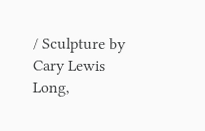/ Sculpture by Cary Lewis Long,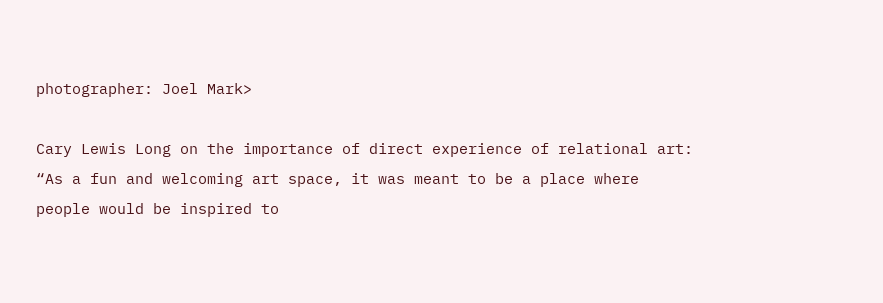photographer: Joel Mark>

Cary Lewis Long on the importance of direct experience of relational art: “As a fun and welcoming art space, it was meant to be a place where people would be inspired to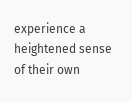experience a heightened sense of their own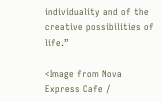individuality and of the creative possibilities of life.”

<Image from Nova Express Cafe /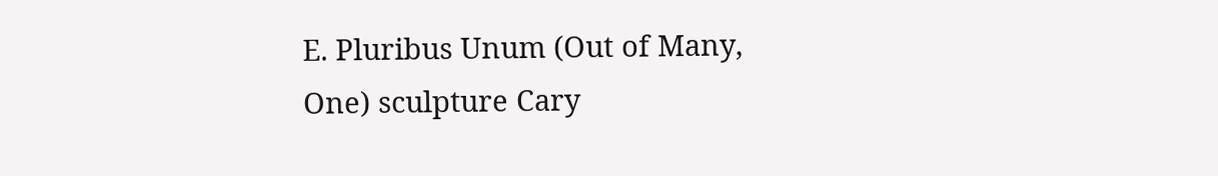E. Pluribus Unum (Out of Many, One) sculpture Cary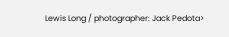Lewis Long / photographer: Jack Pedota>